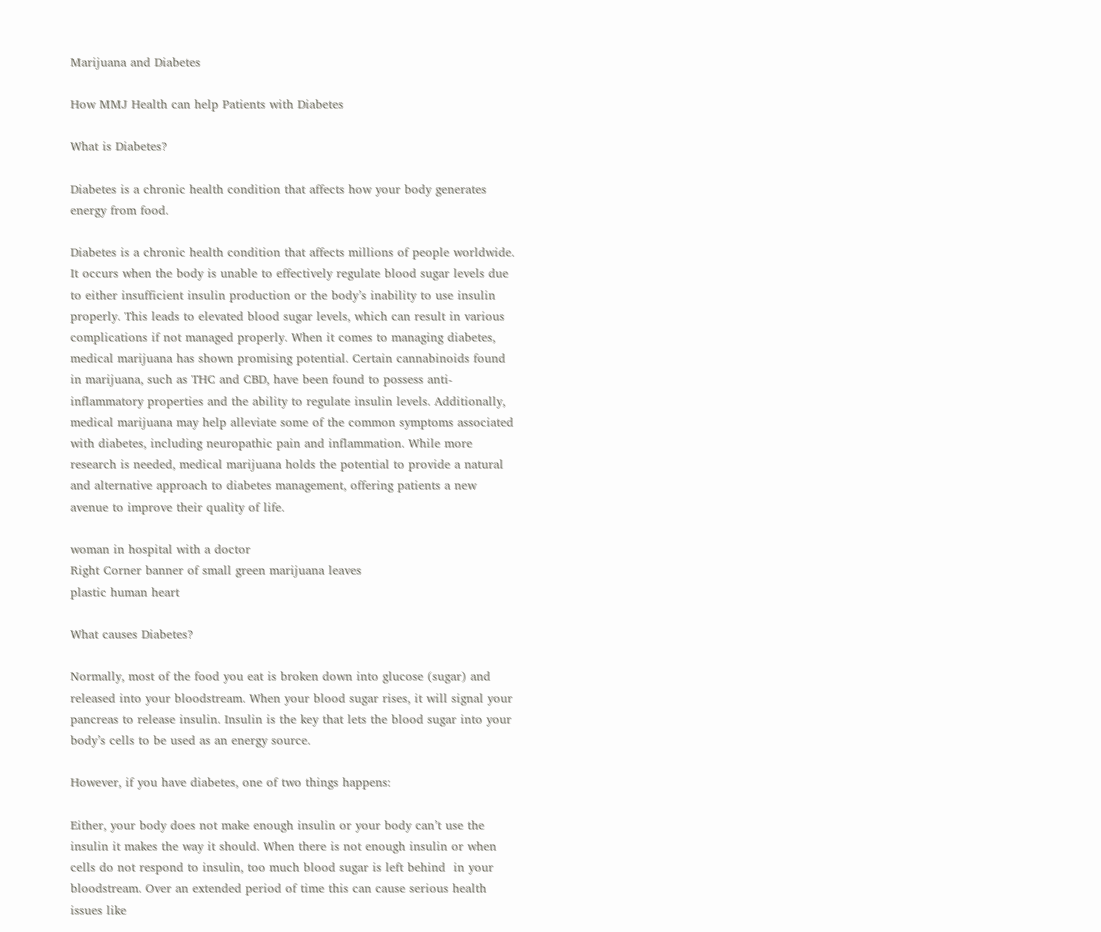Marijuana and Diabetes

How MMJ Health can help Patients with Diabetes

What is Diabetes?

Diabetes is a chronic health condition that affects how your body generates energy from food.

Diabetes is a chronic health condition that affects millions of people worldwide. It occurs when the body is unable to effectively regulate blood sugar levels due to either insufficient insulin production or the body’s inability to use insulin properly. This leads to elevated blood sugar levels, which can result in various complications if not managed properly. When it comes to managing diabetes, medical marijuana has shown promising potential. Certain cannabinoids found in marijuana, such as THC and CBD, have been found to possess anti-inflammatory properties and the ability to regulate insulin levels. Additionally, medical marijuana may help alleviate some of the common symptoms associated with diabetes, including neuropathic pain and inflammation. While more research is needed, medical marijuana holds the potential to provide a natural and alternative approach to diabetes management, offering patients a new avenue to improve their quality of life.

woman in hospital with a doctor
Right Corner banner of small green marijuana leaves
plastic human heart

What causes Diabetes?

Normally, most of the food you eat is broken down into glucose (sugar) and released into your bloodstream. When your blood sugar rises, it will signal your pancreas to release insulin. Insulin is the key that lets the blood sugar into your body’s cells to be used as an energy source.

However, if you have diabetes, one of two things happens:

Either, your body does not make enough insulin or your body can’t use the insulin it makes the way it should. When there is not enough insulin or when cells do not respond to insulin, too much blood sugar is left behind  in your bloodstream. Over an extended period of time this can cause serious health issues like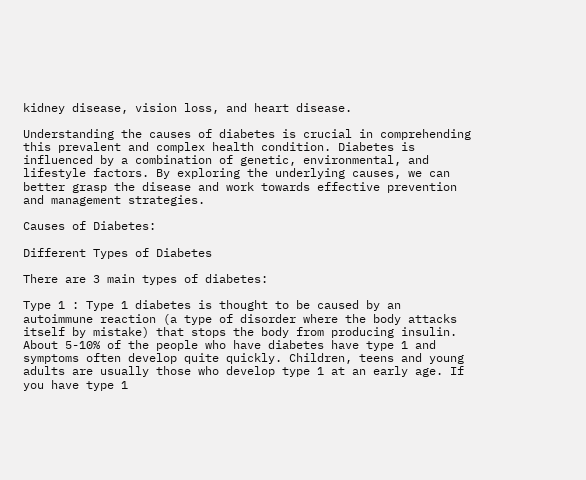kidney disease, vision loss, and heart disease.

Understanding the causes of diabetes is crucial in comprehending this prevalent and complex health condition. Diabetes is influenced by a combination of genetic, environmental, and lifestyle factors. By exploring the underlying causes, we can better grasp the disease and work towards effective prevention and management strategies.

Causes of Diabetes:

Different Types of Diabetes

There are 3 main types of diabetes:

Type 1 : Type 1 diabetes is thought to be caused by an autoimmune reaction (a type of disorder where the body attacks itself by mistake) that stops the body from producing insulin. About 5-10% of the people who have diabetes have type 1 and symptoms often develop quite quickly. Children, teens and young adults are usually those who develop type 1 at an early age. If you have type 1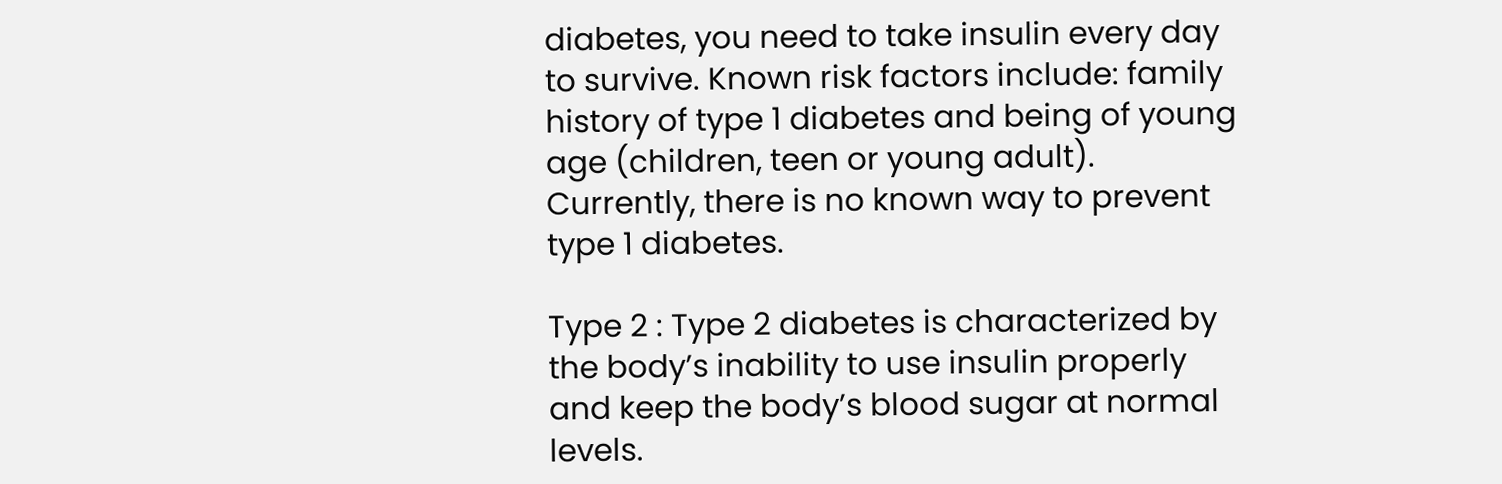diabetes, you need to take insulin every day to survive. Known risk factors include: family history of type 1 diabetes and being of young age (children, teen or young adult). Currently, there is no known way to prevent type 1 diabetes.

Type 2 : Type 2 diabetes is characterized by the body’s inability to use insulin properly and keep the body’s blood sugar at normal levels.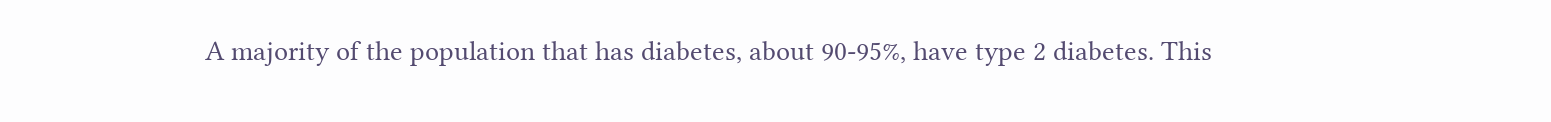A majority of the population that has diabetes, about 90-95%, have type 2 diabetes. This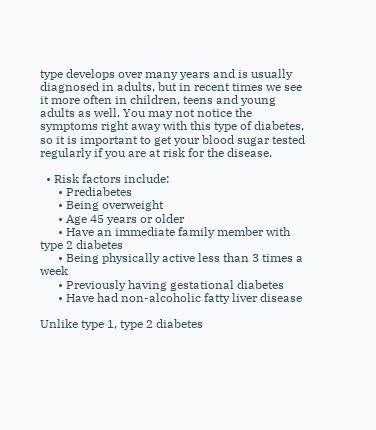type develops over many years and is usually diagnosed in adults, but in recent times we see it more often in children, teens and young adults as well. You may not notice the symptoms right away with this type of diabetes, so it is important to get your blood sugar tested regularly if you are at risk for the disease.

  • Risk factors include:
      • Prediabetes
      • Being overweight
      • Age 45 years or older
      • Have an immediate family member with type 2 diabetes
      • Being physically active less than 3 times a week
      • Previously having gestational diabetes
      • Have had non-alcoholic fatty liver disease

Unlike type 1, type 2 diabetes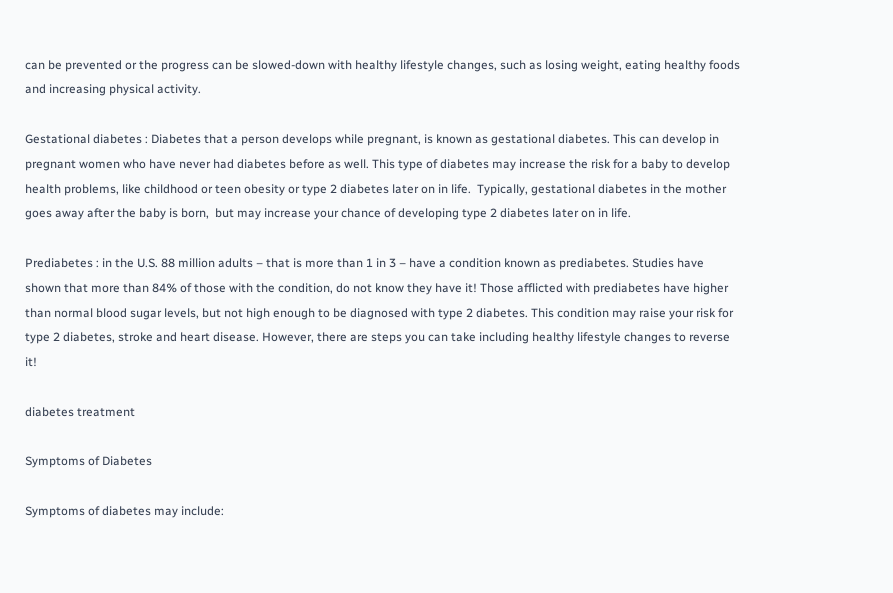can be prevented or the progress can be slowed-down with healthy lifestyle changes, such as losing weight, eating healthy foods and increasing physical activity.

Gestational diabetes : Diabetes that a person develops while pregnant, is known as gestational diabetes. This can develop in pregnant women who have never had diabetes before as well. This type of diabetes may increase the risk for a baby to develop health problems, like childhood or teen obesity or type 2 diabetes later on in life.  Typically, gestational diabetes in the mother goes away after the baby is born,  but may increase your chance of developing type 2 diabetes later on in life.

Prediabetes : in the U.S. 88 million adults – that is more than 1 in 3 – have a condition known as prediabetes. Studies have shown that more than 84% of those with the condition, do not know they have it! Those afflicted with prediabetes have higher than normal blood sugar levels, but not high enough to be diagnosed with type 2 diabetes. This condition may raise your risk for type 2 diabetes, stroke and heart disease. However, there are steps you can take including healthy lifestyle changes to reverse it!

diabetes treatment

Symptoms of Diabetes

Symptoms of diabetes may include: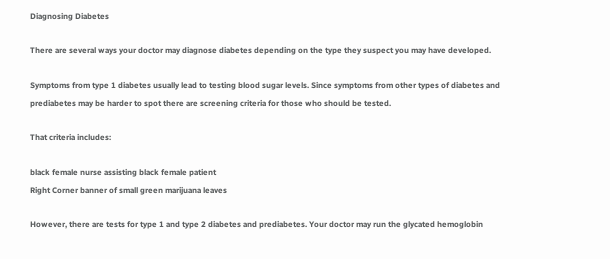Diagnosing Diabetes

There are several ways your doctor may diagnose diabetes depending on the type they suspect you may have developed.

Symptoms from type 1 diabetes usually lead to testing blood sugar levels. Since symptoms from other types of diabetes and prediabetes may be harder to spot there are screening criteria for those who should be tested.

That criteria includes:

black female nurse assisting black female patient
Right Corner banner of small green marijuana leaves

However, there are tests for type 1 and type 2 diabetes and prediabetes. Your doctor may run the glycated hemoglobin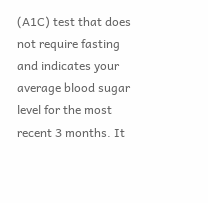(A1C) test that does not require fasting and indicates your average blood sugar level for the most recent 3 months. It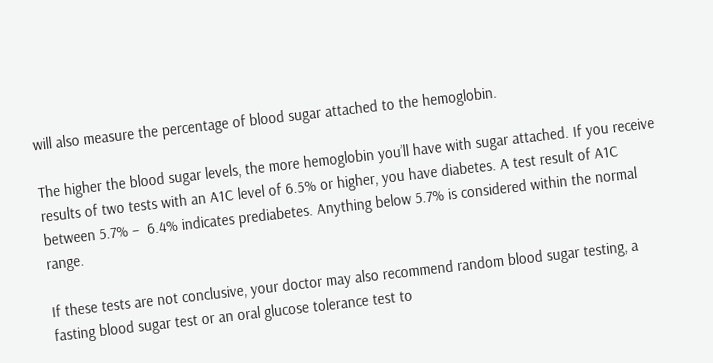will also measure the percentage of blood sugar attached to the hemoglobin.

The higher the blood sugar levels, the more hemoglobin you’ll have with sugar attached. If you receive results of two tests with an A1C level of 6.5% or higher, you have diabetes. A test result of A1C between 5.7% –  6.4% indicates prediabetes. Anything below 5.7% is considered within the normal range.

If these tests are not conclusive, your doctor may also recommend random blood sugar testing, a fasting blood sugar test or an oral glucose tolerance test to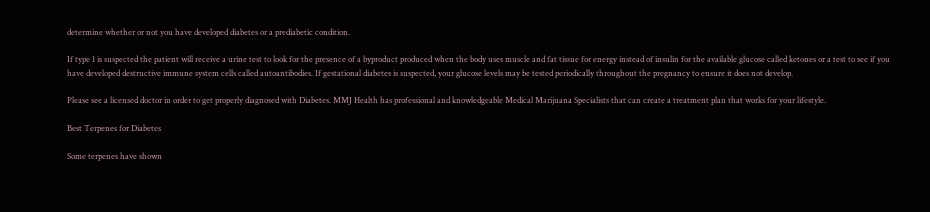determine whether or not you have developed diabetes or a prediabetic condition.

If type 1 is suspected the patient will receive a urine test to look for the presence of a byproduct produced when the body uses muscle and fat tissue for energy instead of insulin for the available glucose called ketones or a test to see if you have developed destructive immune system cells called autoantibodies. If gestational diabetes is suspected, your glucose levels may be tested periodically throughout the pregnancy to ensure it does not develop.

Please see a licensed doctor in order to get properly diagnosed with Diabetes. MMJ Health has professional and knowledgeable Medical Marijuana Specialists that can create a treatment plan that works for your lifestyle.

Best Terpenes for Diabetes

Some terpenes have shown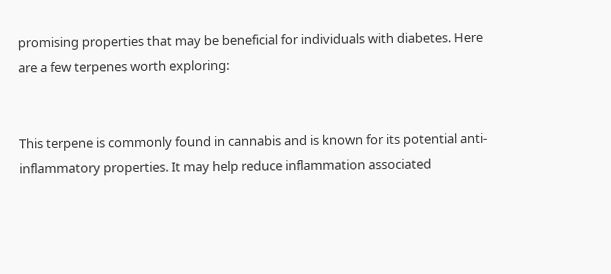promising properties that may be beneficial for individuals with diabetes. Here are a few terpenes worth exploring:


This terpene is commonly found in cannabis and is known for its potential anti-inflammatory properties. It may help reduce inflammation associated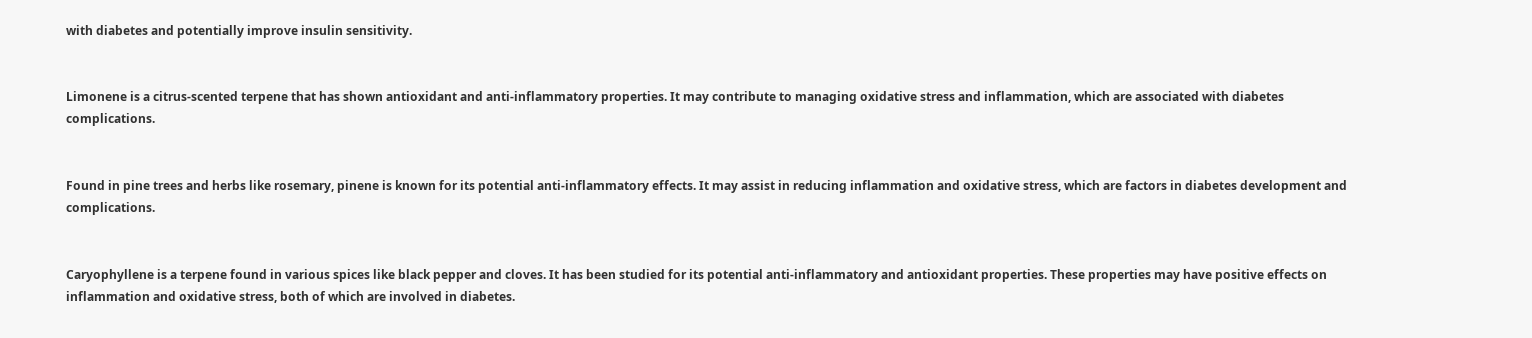with diabetes and potentially improve insulin sensitivity.


Limonene is a citrus-scented terpene that has shown antioxidant and anti-inflammatory properties. It may contribute to managing oxidative stress and inflammation, which are associated with diabetes complications.


Found in pine trees and herbs like rosemary, pinene is known for its potential anti-inflammatory effects. It may assist in reducing inflammation and oxidative stress, which are factors in diabetes development and complications.


Caryophyllene is a terpene found in various spices like black pepper and cloves. It has been studied for its potential anti-inflammatory and antioxidant properties. These properties may have positive effects on inflammation and oxidative stress, both of which are involved in diabetes.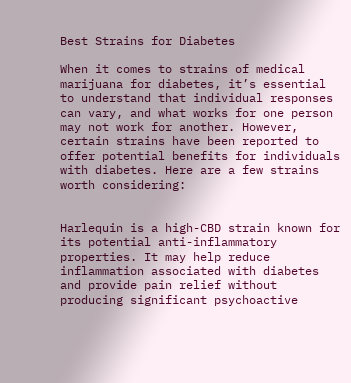Best Strains for Diabetes

When it comes to strains of medical marijuana for diabetes, it’s essential to understand that individual responses can vary, and what works for one person may not work for another. However, certain strains have been reported to offer potential benefits for individuals with diabetes. Here are a few strains worth considering:


Harlequin is a high-CBD strain known for its potential anti-inflammatory properties. It may help reduce inflammation associated with diabetes and provide pain relief without producing significant psychoactive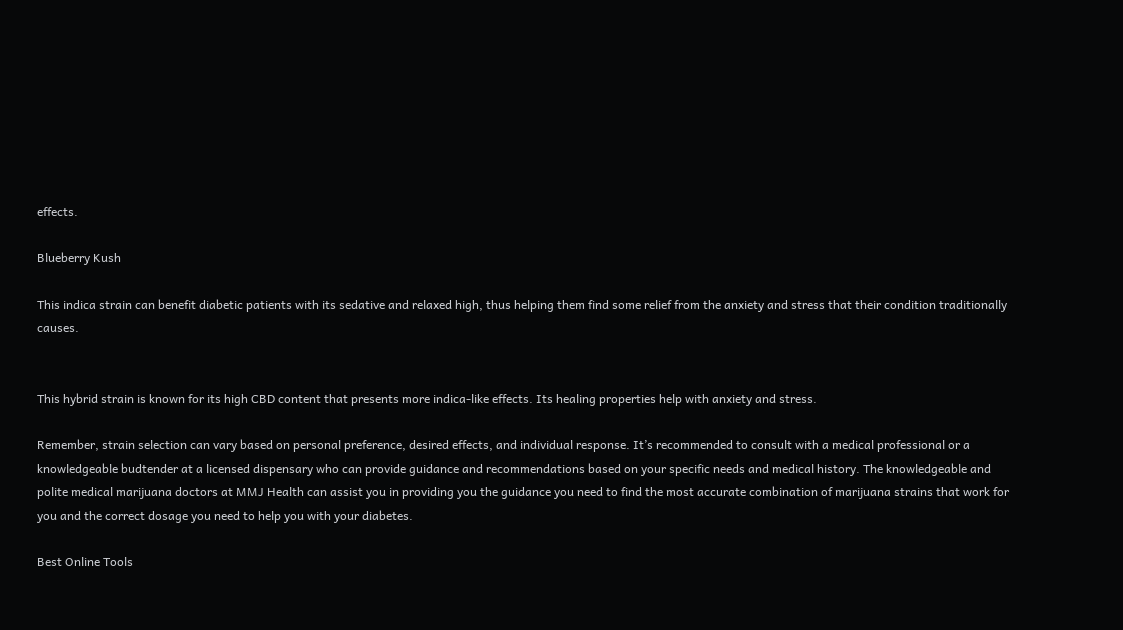effects.

Blueberry Kush

This indica strain can benefit diabetic patients with its sedative and relaxed high, thus helping them find some relief from the anxiety and stress that their condition traditionally causes.


This hybrid strain is known for its high CBD content that presents more indica-like effects. Its healing properties help with anxiety and stress.

Remember, strain selection can vary based on personal preference, desired effects, and individual response. It’s recommended to consult with a medical professional or a knowledgeable budtender at a licensed dispensary who can provide guidance and recommendations based on your specific needs and medical history. The knowledgeable and polite medical marijuana doctors at MMJ Health can assist you in providing you the guidance you need to find the most accurate combination of marijuana strains that work for you and the correct dosage you need to help you with your diabetes.

Best Online Tools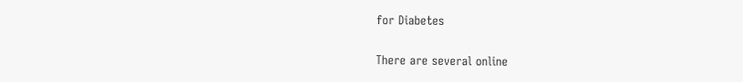for Diabetes

There are several online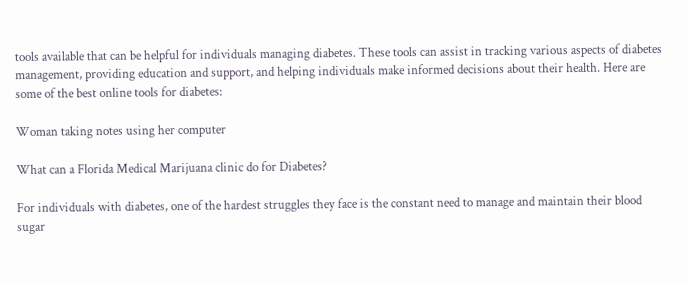tools available that can be helpful for individuals managing diabetes. These tools can assist in tracking various aspects of diabetes management, providing education and support, and helping individuals make informed decisions about their health. Here are some of the best online tools for diabetes:

Woman taking notes using her computer

What can a Florida Medical Marijuana clinic do for Diabetes?

For individuals with diabetes, one of the hardest struggles they face is the constant need to manage and maintain their blood sugar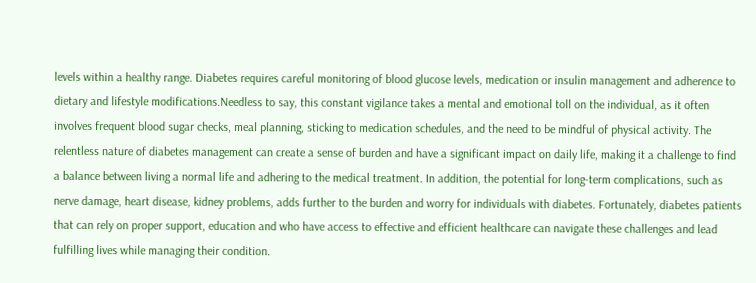levels within a healthy range. Diabetes requires careful monitoring of blood glucose levels, medication or insulin management and adherence to dietary and lifestyle modifications.Needless to say, this constant vigilance takes a mental and emotional toll on the individual, as it often involves frequent blood sugar checks, meal planning, sticking to medication schedules, and the need to be mindful of physical activity. The relentless nature of diabetes management can create a sense of burden and have a significant impact on daily life, making it a challenge to find a balance between living a normal life and adhering to the medical treatment. In addition, the potential for long-term complications, such as nerve damage, heart disease, kidney problems, adds further to the burden and worry for individuals with diabetes. Fortunately, diabetes patients that can rely on proper support, education and who have access to effective and efficient healthcare can navigate these challenges and lead fulfilling lives while managing their condition.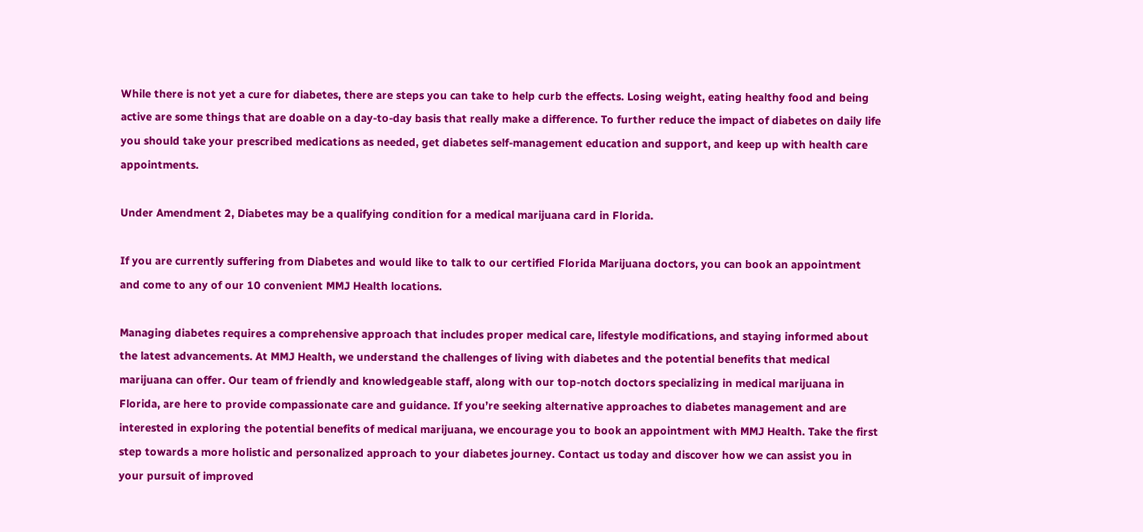While there is not yet a cure for diabetes, there are steps you can take to help curb the effects. Losing weight, eating healthy food and being active are some things that are doable on a day-to-day basis that really make a difference. To further reduce the impact of diabetes on daily life you should take your prescribed medications as needed, get diabetes self-management education and support, and keep up with health care appointments.

Under Amendment 2, Diabetes may be a qualifying condition for a medical marijuana card in Florida.

If you are currently suffering from Diabetes and would like to talk to our certified Florida Marijuana doctors, you can book an appointment and come to any of our 10 convenient MMJ Health locations.

Managing diabetes requires a comprehensive approach that includes proper medical care, lifestyle modifications, and staying informed about the latest advancements. At MMJ Health, we understand the challenges of living with diabetes and the potential benefits that medical marijuana can offer. Our team of friendly and knowledgeable staff, along with our top-notch doctors specializing in medical marijuana in Florida, are here to provide compassionate care and guidance. If you’re seeking alternative approaches to diabetes management and are interested in exploring the potential benefits of medical marijuana, we encourage you to book an appointment with MMJ Health. Take the first step towards a more holistic and personalized approach to your diabetes journey. Contact us today and discover how we can assist you in your pursuit of improved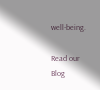well-being.

Read our Blog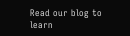Read our blog to learn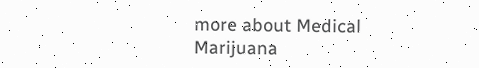more about Medical Marijuana